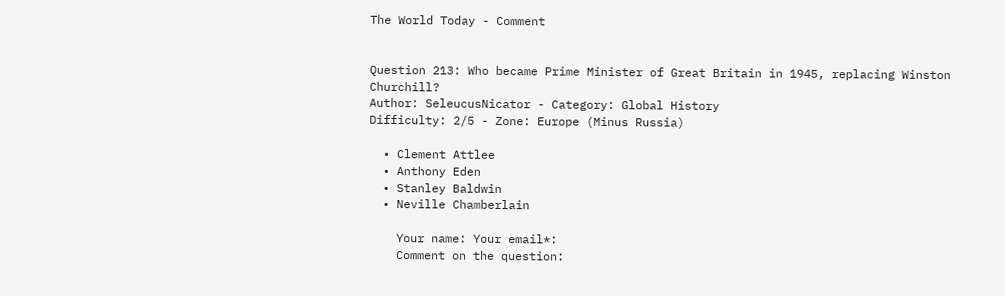The World Today - Comment


Question 213: Who became Prime Minister of Great Britain in 1945, replacing Winston Churchill?
Author: SeleucusNicator - Category: Global History
Difficulty: 2/5 - Zone: Europe (Minus Russia)

  • Clement Attlee
  • Anthony Eden
  • Stanley Baldwin
  • Neville Chamberlain

    Your name: Your email*:
    Comment on the question: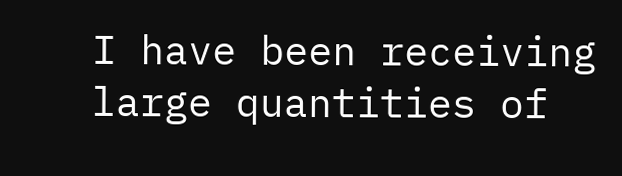I have been receiving large quantities of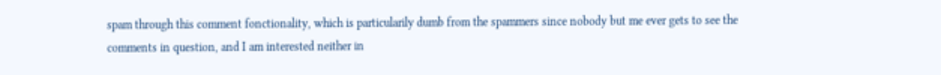spam through this comment fonctionality, which is particularily dumb from the spammers since nobody but me ever gets to see the comments in question, and I am interested neither in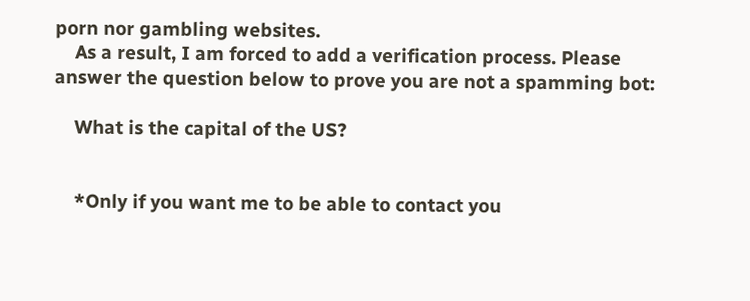porn nor gambling websites.
    As a result, I am forced to add a verification process. Please answer the question below to prove you are not a spamming bot:

    What is the capital of the US?


    *Only if you want me to be able to contact you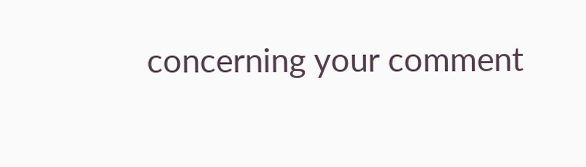concerning your comment